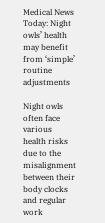Medical News Today: Night owls’ health may benefit from ‘simple’ routine adjustments

Night owls often face various health risks due to the misalignment between their body clocks and regular work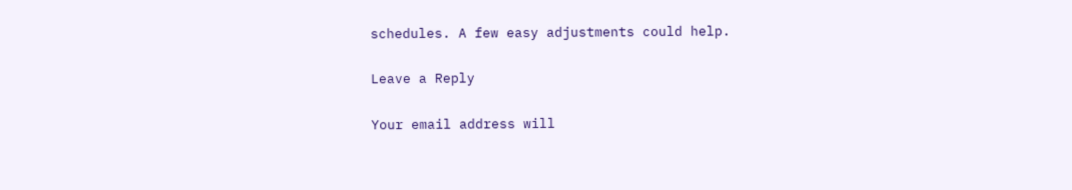schedules. A few easy adjustments could help.

Leave a Reply

Your email address will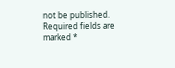not be published. Required fields are marked *